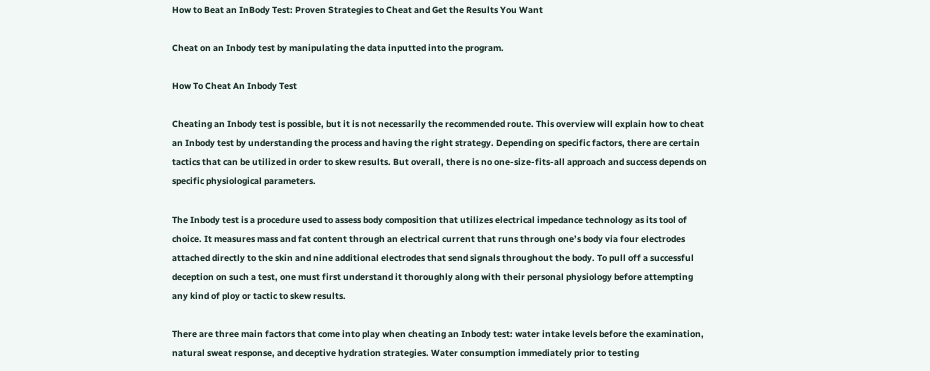How to Beat an InBody Test: Proven Strategies to Cheat and Get the Results You Want

Cheat on an Inbody test by manipulating the data inputted into the program.

How To Cheat An Inbody Test

Cheating an Inbody test is possible, but it is not necessarily the recommended route. This overview will explain how to cheat an Inbody test by understanding the process and having the right strategy. Depending on specific factors, there are certain tactics that can be utilized in order to skew results. But overall, there is no one-size-fits-all approach and success depends on specific physiological parameters.

The Inbody test is a procedure used to assess body composition that utilizes electrical impedance technology as its tool of choice. It measures mass and fat content through an electrical current that runs through one’s body via four electrodes attached directly to the skin and nine additional electrodes that send signals throughout the body. To pull off a successful deception on such a test, one must first understand it thoroughly along with their personal physiology before attempting any kind of ploy or tactic to skew results.

There are three main factors that come into play when cheating an Inbody test: water intake levels before the examination, natural sweat response, and deceptive hydration strategies. Water consumption immediately prior to testing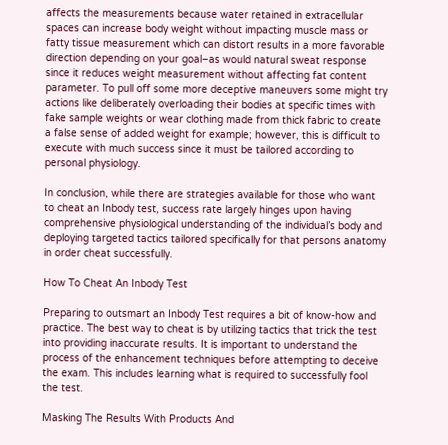affects the measurements because water retained in extracellular spaces can increase body weight without impacting muscle mass or fatty tissue measurement which can distort results in a more favorable direction depending on your goal–as would natural sweat response since it reduces weight measurement without affecting fat content parameter. To pull off some more deceptive maneuvers some might try actions like deliberately overloading their bodies at specific times with fake sample weights or wear clothing made from thick fabric to create a false sense of added weight for example; however, this is difficult to execute with much success since it must be tailored according to personal physiology.

In conclusion, while there are strategies available for those who want to cheat an Inbody test, success rate largely hinges upon having comprehensive physiological understanding of the individual’s body and deploying targeted tactics tailored specifically for that persons anatomy in order cheat successfully.

How To Cheat An Inbody Test

Preparing to outsmart an Inbody Test requires a bit of know-how and practice. The best way to cheat is by utilizing tactics that trick the test into providing inaccurate results. It is important to understand the process of the enhancement techniques before attempting to deceive the exam. This includes learning what is required to successfully fool the test.

Masking The Results With Products And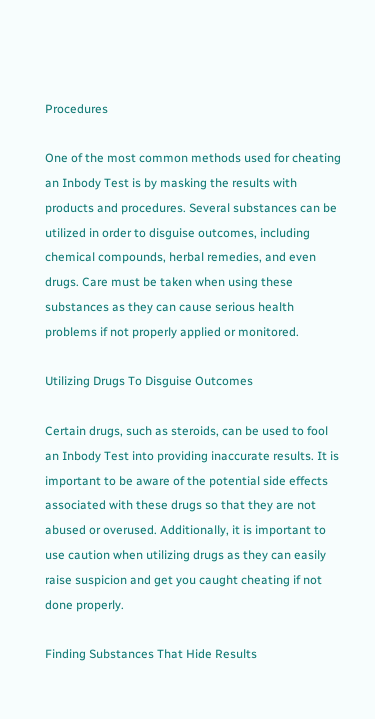Procedures

One of the most common methods used for cheating an Inbody Test is by masking the results with products and procedures. Several substances can be utilized in order to disguise outcomes, including chemical compounds, herbal remedies, and even drugs. Care must be taken when using these substances as they can cause serious health problems if not properly applied or monitored.

Utilizing Drugs To Disguise Outcomes

Certain drugs, such as steroids, can be used to fool an Inbody Test into providing inaccurate results. It is important to be aware of the potential side effects associated with these drugs so that they are not abused or overused. Additionally, it is important to use caution when utilizing drugs as they can easily raise suspicion and get you caught cheating if not done properly.

Finding Substances That Hide Results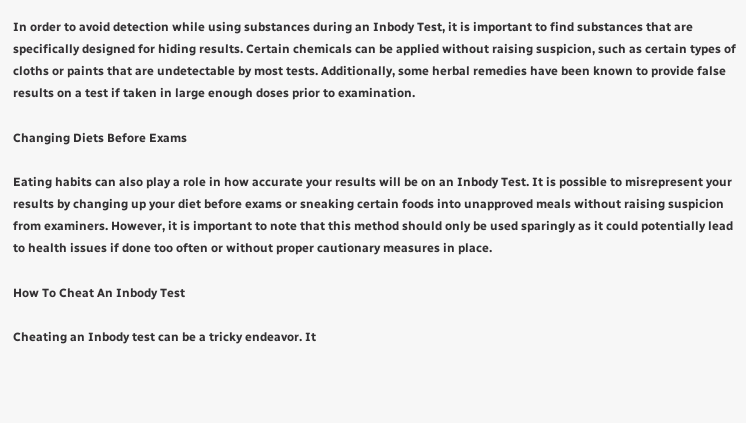In order to avoid detection while using substances during an Inbody Test, it is important to find substances that are specifically designed for hiding results. Certain chemicals can be applied without raising suspicion, such as certain types of cloths or paints that are undetectable by most tests. Additionally, some herbal remedies have been known to provide false results on a test if taken in large enough doses prior to examination.

Changing Diets Before Exams

Eating habits can also play a role in how accurate your results will be on an Inbody Test. It is possible to misrepresent your results by changing up your diet before exams or sneaking certain foods into unapproved meals without raising suspicion from examiners. However, it is important to note that this method should only be used sparingly as it could potentially lead to health issues if done too often or without proper cautionary measures in place.

How To Cheat An Inbody Test

Cheating an Inbody test can be a tricky endeavor. It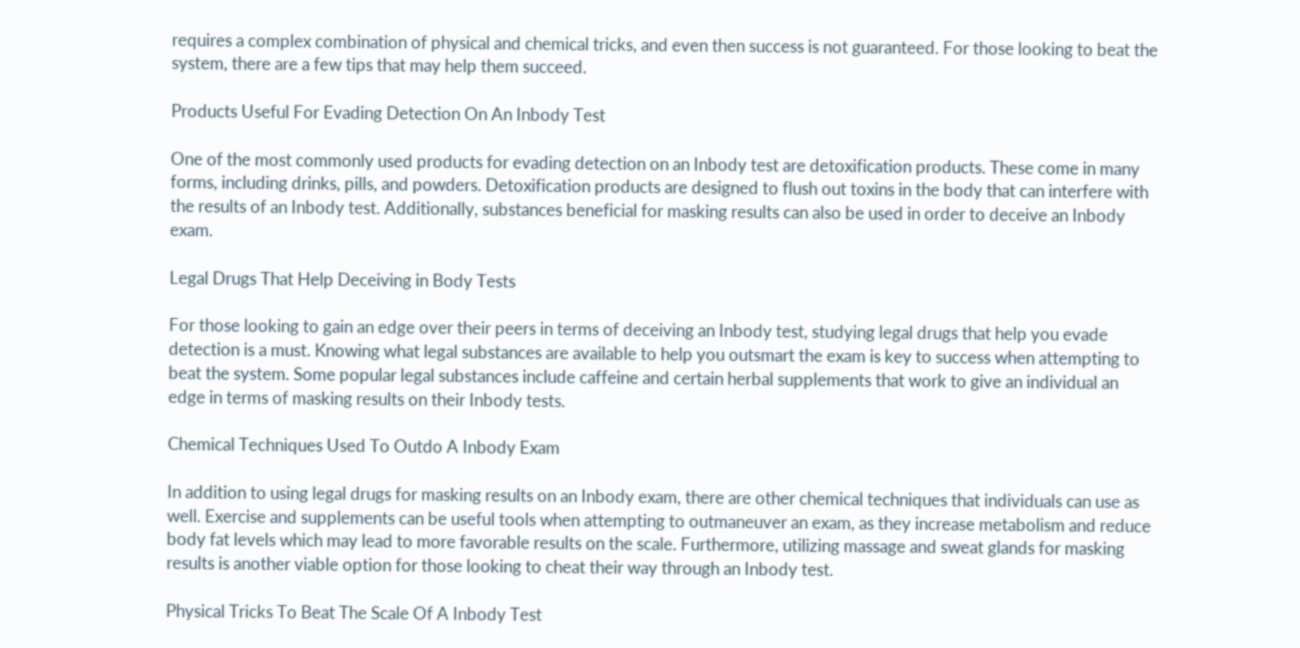requires a complex combination of physical and chemical tricks, and even then success is not guaranteed. For those looking to beat the system, there are a few tips that may help them succeed.

Products Useful For Evading Detection On An Inbody Test

One of the most commonly used products for evading detection on an Inbody test are detoxification products. These come in many forms, including drinks, pills, and powders. Detoxification products are designed to flush out toxins in the body that can interfere with the results of an Inbody test. Additionally, substances beneficial for masking results can also be used in order to deceive an Inbody exam.

Legal Drugs That Help Deceiving in Body Tests

For those looking to gain an edge over their peers in terms of deceiving an Inbody test, studying legal drugs that help you evade detection is a must. Knowing what legal substances are available to help you outsmart the exam is key to success when attempting to beat the system. Some popular legal substances include caffeine and certain herbal supplements that work to give an individual an edge in terms of masking results on their Inbody tests.

Chemical Techniques Used To Outdo A Inbody Exam

In addition to using legal drugs for masking results on an Inbody exam, there are other chemical techniques that individuals can use as well. Exercise and supplements can be useful tools when attempting to outmaneuver an exam, as they increase metabolism and reduce body fat levels which may lead to more favorable results on the scale. Furthermore, utilizing massage and sweat glands for masking results is another viable option for those looking to cheat their way through an Inbody test.

Physical Tricks To Beat The Scale Of A Inbody Test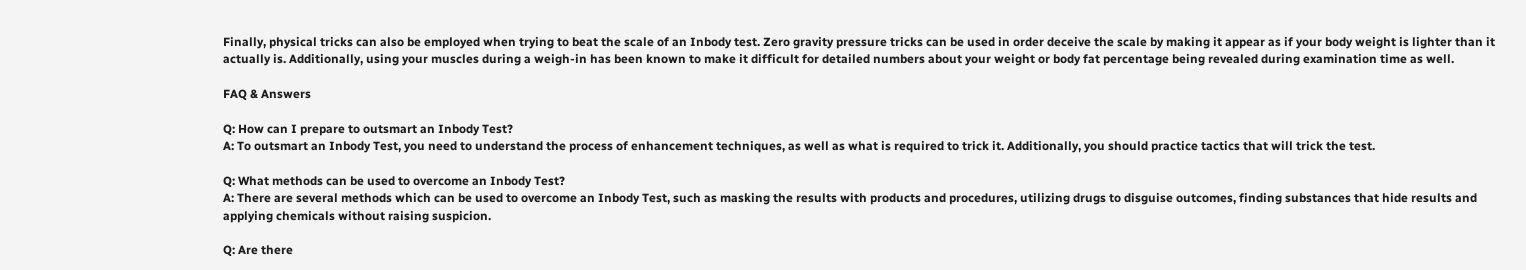Finally, physical tricks can also be employed when trying to beat the scale of an Inbody test. Zero gravity pressure tricks can be used in order deceive the scale by making it appear as if your body weight is lighter than it actually is. Additionally, using your muscles during a weigh-in has been known to make it difficult for detailed numbers about your weight or body fat percentage being revealed during examination time as well.

FAQ & Answers

Q: How can I prepare to outsmart an Inbody Test?
A: To outsmart an Inbody Test, you need to understand the process of enhancement techniques, as well as what is required to trick it. Additionally, you should practice tactics that will trick the test.

Q: What methods can be used to overcome an Inbody Test?
A: There are several methods which can be used to overcome an Inbody Test, such as masking the results with products and procedures, utilizing drugs to disguise outcomes, finding substances that hide results and applying chemicals without raising suspicion.

Q: Are there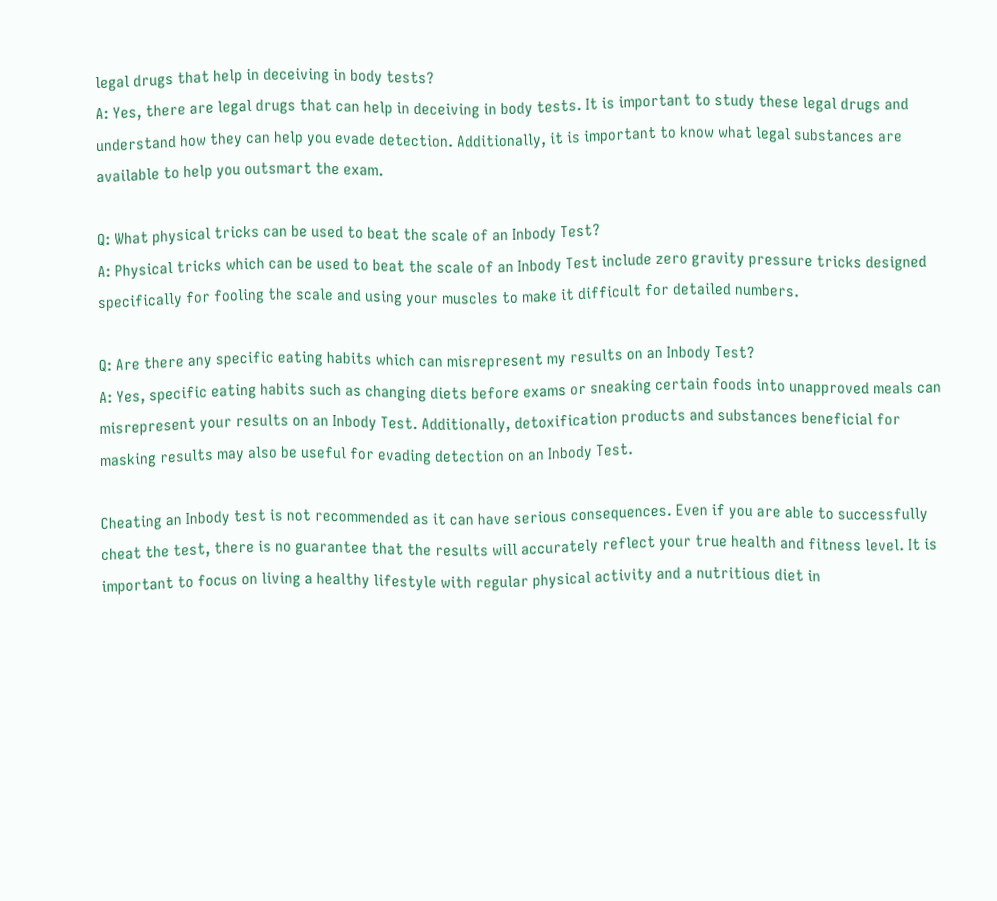legal drugs that help in deceiving in body tests?
A: Yes, there are legal drugs that can help in deceiving in body tests. It is important to study these legal drugs and understand how they can help you evade detection. Additionally, it is important to know what legal substances are available to help you outsmart the exam.

Q: What physical tricks can be used to beat the scale of an Inbody Test?
A: Physical tricks which can be used to beat the scale of an Inbody Test include zero gravity pressure tricks designed specifically for fooling the scale and using your muscles to make it difficult for detailed numbers.

Q: Are there any specific eating habits which can misrepresent my results on an Inbody Test?
A: Yes, specific eating habits such as changing diets before exams or sneaking certain foods into unapproved meals can misrepresent your results on an Inbody Test. Additionally, detoxification products and substances beneficial for masking results may also be useful for evading detection on an Inbody Test.

Cheating an Inbody test is not recommended as it can have serious consequences. Even if you are able to successfully cheat the test, there is no guarantee that the results will accurately reflect your true health and fitness level. It is important to focus on living a healthy lifestyle with regular physical activity and a nutritious diet in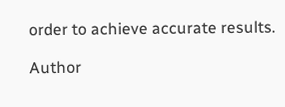order to achieve accurate results.

Author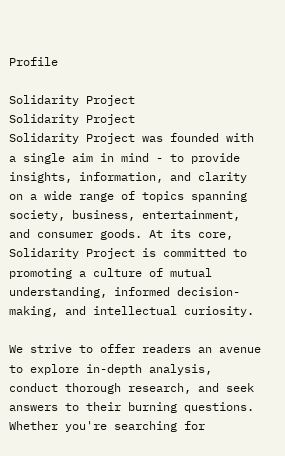Profile

Solidarity Project
Solidarity Project
Solidarity Project was founded with a single aim in mind - to provide insights, information, and clarity on a wide range of topics spanning society, business, entertainment, and consumer goods. At its core, Solidarity Project is committed to promoting a culture of mutual understanding, informed decision-making, and intellectual curiosity.

We strive to offer readers an avenue to explore in-depth analysis, conduct thorough research, and seek answers to their burning questions. Whether you're searching for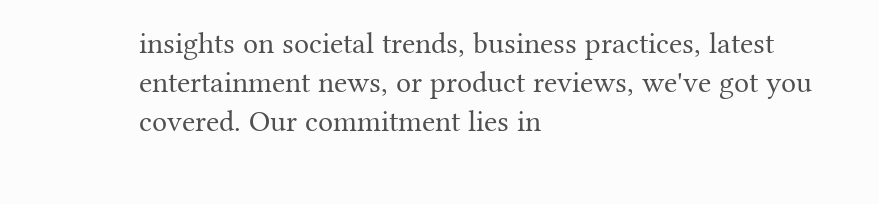insights on societal trends, business practices, latest entertainment news, or product reviews, we've got you covered. Our commitment lies in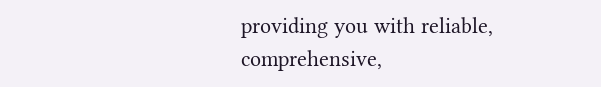providing you with reliable, comprehensive,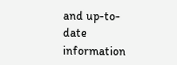and up-to-date information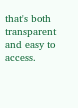that's both transparent and easy to access.